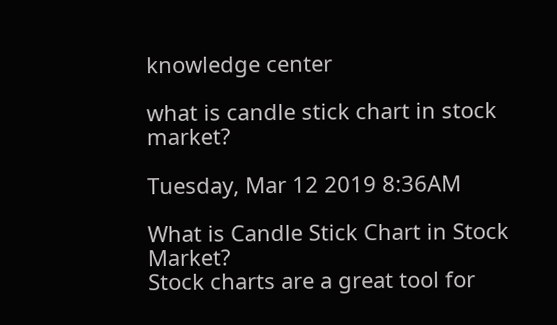knowledge center

what is candle stick chart in stock market?

Tuesday, Mar 12 2019 8:36AM

What is Candle Stick Chart in Stock Market?
Stock charts are a great tool for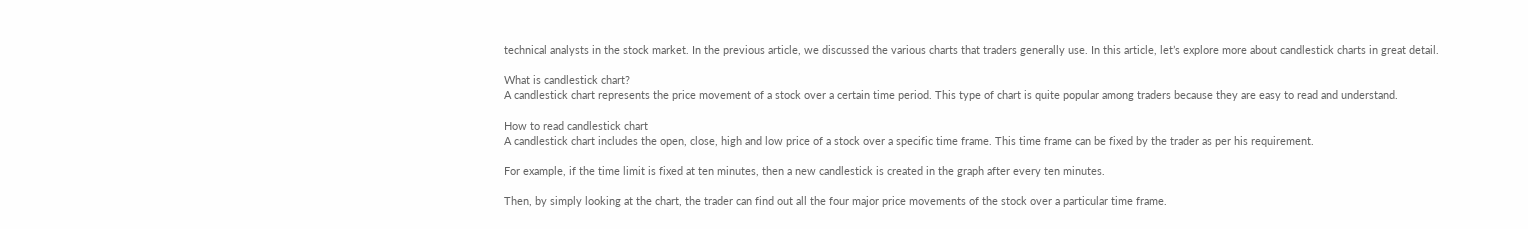technical analysts in the stock market. In the previous article, we discussed the various charts that traders generally use. In this article, let’s explore more about candlestick charts in great detail.

What is candlestick chart?
A candlestick chart represents the price movement of a stock over a certain time period. This type of chart is quite popular among traders because they are easy to read and understand.

How to read candlestick chart
A candlestick chart includes the open, close, high and low price of a stock over a specific time frame. This time frame can be fixed by the trader as per his requirement.

For example, if the time limit is fixed at ten minutes, then a new candlestick is created in the graph after every ten minutes.

Then, by simply looking at the chart, the trader can find out all the four major price movements of the stock over a particular time frame.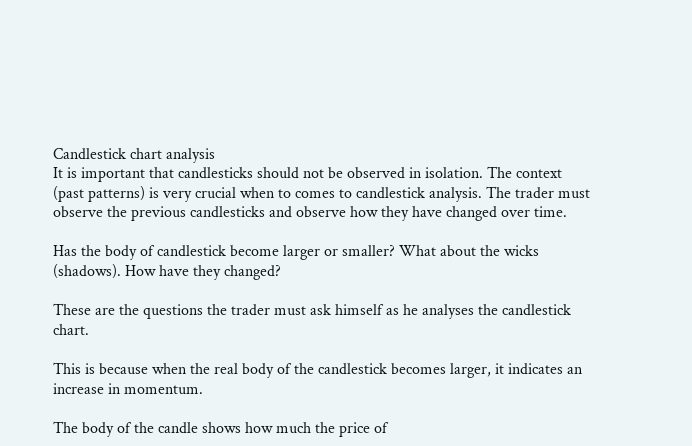Candlestick chart analysis
It is important that candlesticks should not be observed in isolation. The context (past patterns) is very crucial when to comes to candlestick analysis. The trader must observe the previous candlesticks and observe how they have changed over time.

Has the body of candlestick become larger or smaller? What about the wicks (shadows). How have they changed?

These are the questions the trader must ask himself as he analyses the candlestick chart.

This is because when the real body of the candlestick becomes larger, it indicates an increase in momentum.

The body of the candle shows how much the price of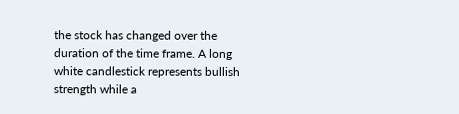the stock has changed over the duration of the time frame. A long white candlestick represents bullish strength while a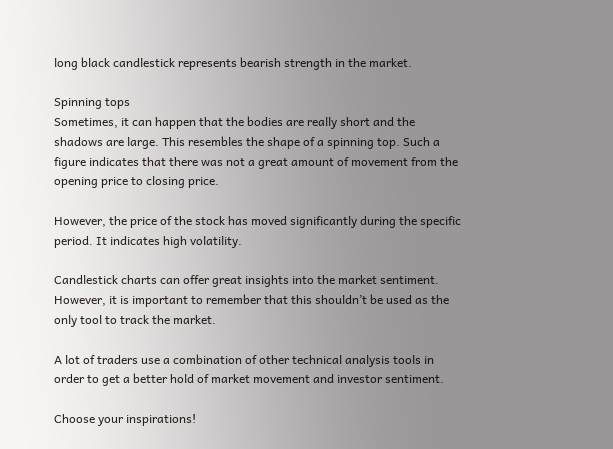long black candlestick represents bearish strength in the market.

Spinning tops
Sometimes, it can happen that the bodies are really short and the shadows are large. This resembles the shape of a spinning top. Such a figure indicates that there was not a great amount of movement from the opening price to closing price.

However, the price of the stock has moved significantly during the specific period. It indicates high volatility.

Candlestick charts can offer great insights into the market sentiment. However, it is important to remember that this shouldn’t be used as the only tool to track the market.

A lot of traders use a combination of other technical analysis tools in order to get a better hold of market movement and investor sentiment.

Choose your inspirations!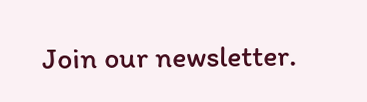Join our newsletter.